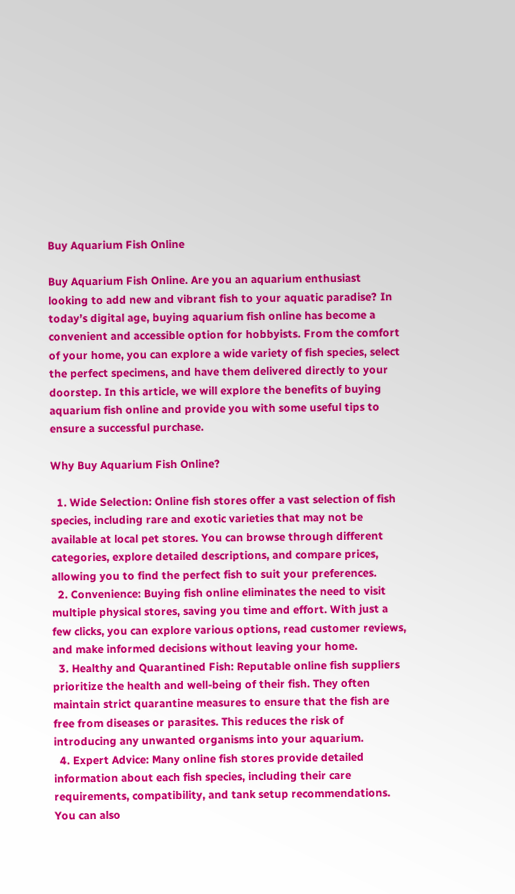Buy Aquarium Fish Online

Buy Aquarium Fish Online. Are you an aquarium enthusiast looking to add new and vibrant fish to your aquatic paradise? In today’s digital age, buying aquarium fish online has become a convenient and accessible option for hobbyists. From the comfort of your home, you can explore a wide variety of fish species, select the perfect specimens, and have them delivered directly to your doorstep. In this article, we will explore the benefits of buying aquarium fish online and provide you with some useful tips to ensure a successful purchase.

Why Buy Aquarium Fish Online?

  1. Wide Selection: Online fish stores offer a vast selection of fish species, including rare and exotic varieties that may not be available at local pet stores. You can browse through different categories, explore detailed descriptions, and compare prices, allowing you to find the perfect fish to suit your preferences.
  2. Convenience: Buying fish online eliminates the need to visit multiple physical stores, saving you time and effort. With just a few clicks, you can explore various options, read customer reviews, and make informed decisions without leaving your home.
  3. Healthy and Quarantined Fish: Reputable online fish suppliers prioritize the health and well-being of their fish. They often maintain strict quarantine measures to ensure that the fish are free from diseases or parasites. This reduces the risk of introducing any unwanted organisms into your aquarium.
  4. Expert Advice: Many online fish stores provide detailed information about each fish species, including their care requirements, compatibility, and tank setup recommendations. You can also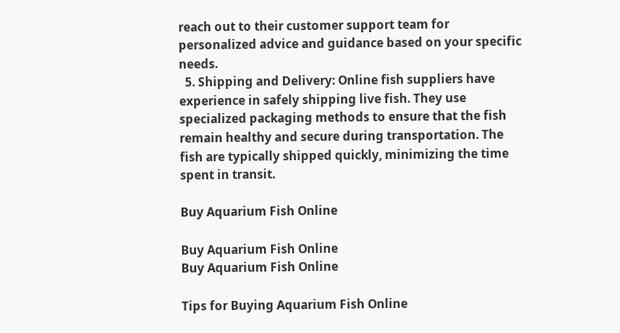reach out to their customer support team for personalized advice and guidance based on your specific needs.
  5. Shipping and Delivery: Online fish suppliers have experience in safely shipping live fish. They use specialized packaging methods to ensure that the fish remain healthy and secure during transportation. The fish are typically shipped quickly, minimizing the time spent in transit.

Buy Aquarium Fish Online

Buy Aquarium Fish Online
Buy Aquarium Fish Online

Tips for Buying Aquarium Fish Online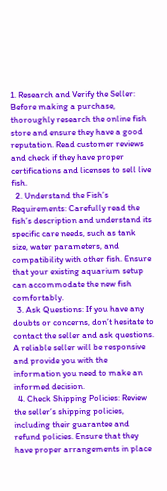1. Research and Verify the Seller: Before making a purchase, thoroughly research the online fish store and ensure they have a good reputation. Read customer reviews and check if they have proper certifications and licenses to sell live fish.
  2. Understand the Fish’s Requirements: Carefully read the fish’s description and understand its specific care needs, such as tank size, water parameters, and compatibility with other fish. Ensure that your existing aquarium setup can accommodate the new fish comfortably.
  3. Ask Questions: If you have any doubts or concerns, don’t hesitate to contact the seller and ask questions. A reliable seller will be responsive and provide you with the information you need to make an informed decision.
  4. Check Shipping Policies: Review the seller’s shipping policies, including their guarantee and refund policies. Ensure that they have proper arrangements in place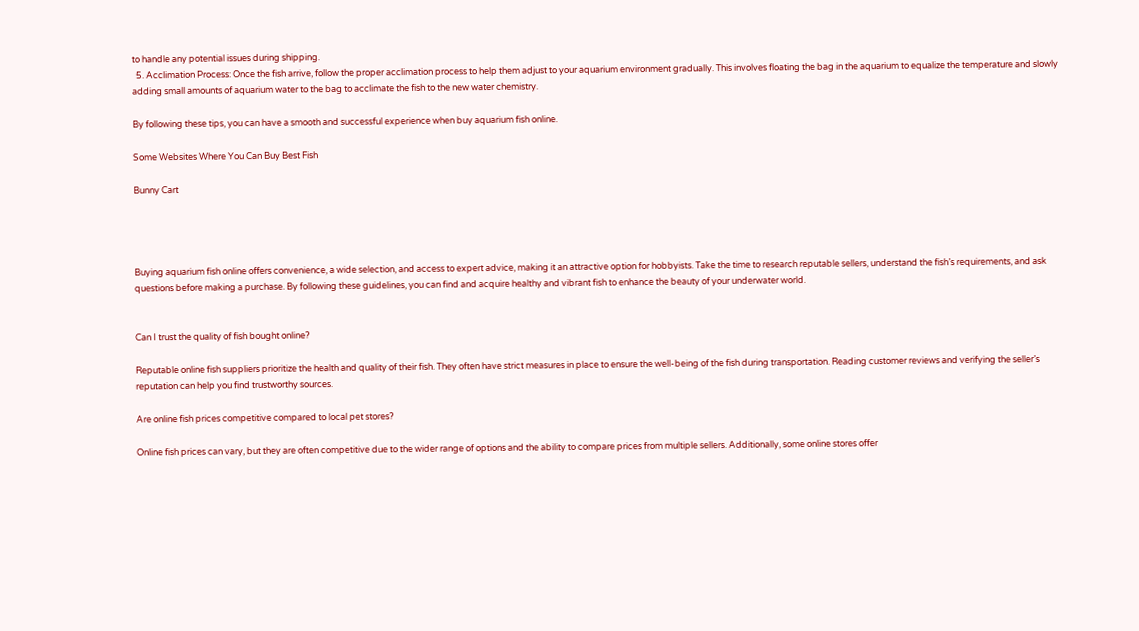to handle any potential issues during shipping.
  5. Acclimation Process: Once the fish arrive, follow the proper acclimation process to help them adjust to your aquarium environment gradually. This involves floating the bag in the aquarium to equalize the temperature and slowly adding small amounts of aquarium water to the bag to acclimate the fish to the new water chemistry.

By following these tips, you can have a smooth and successful experience when buy aquarium fish online.

Some Websites Where You Can Buy Best Fish

Bunny Cart




Buying aquarium fish online offers convenience, a wide selection, and access to expert advice, making it an attractive option for hobbyists. Take the time to research reputable sellers, understand the fish’s requirements, and ask questions before making a purchase. By following these guidelines, you can find and acquire healthy and vibrant fish to enhance the beauty of your underwater world.


Can I trust the quality of fish bought online?

Reputable online fish suppliers prioritize the health and quality of their fish. They often have strict measures in place to ensure the well-being of the fish during transportation. Reading customer reviews and verifying the seller’s reputation can help you find trustworthy sources.

Are online fish prices competitive compared to local pet stores?

Online fish prices can vary, but they are often competitive due to the wider range of options and the ability to compare prices from multiple sellers. Additionally, some online stores offer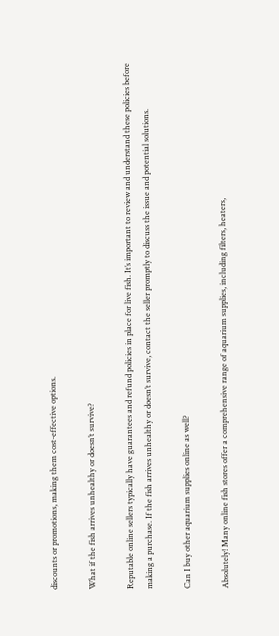discounts or promotions, making them cost-effective options.

What if the fish arrives unhealthy or doesn’t survive?

Reputable online sellers typically have guarantees and refund policies in place for live fish. It’s important to review and understand these policies before making a purchase. If the fish arrives unhealthy or doesn’t survive, contact the seller promptly to discuss the issue and potential solutions.

Can I buy other aquarium supplies online as well?

Absolutely! Many online fish stores offer a comprehensive range of aquarium supplies, including filters, heaters,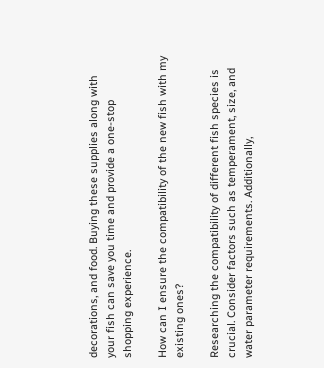decorations, and food. Buying these supplies along with your fish can save you time and provide a one-stop shopping experience.

How can I ensure the compatibility of the new fish with my existing ones?

Researching the compatibility of different fish species is crucial. Consider factors such as temperament, size, and water parameter requirements. Additionally,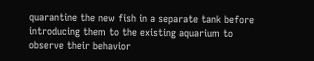quarantine the new fish in a separate tank before introducing them to the existing aquarium to observe their behavior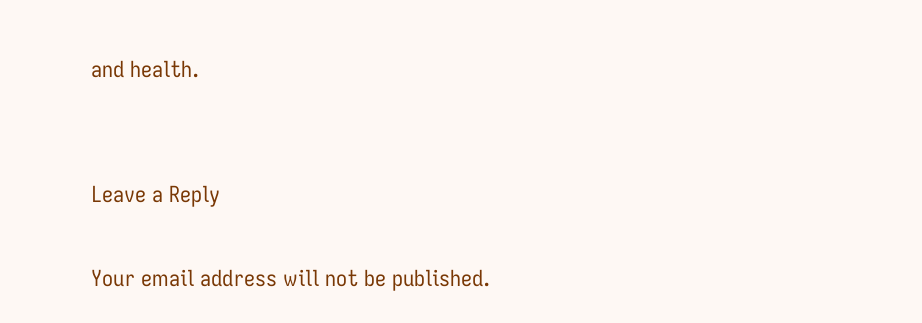and health.


Leave a Reply

Your email address will not be published.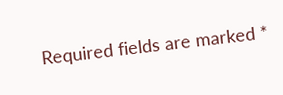Required fields are marked *